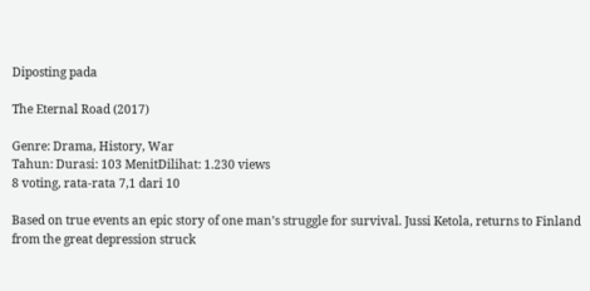Diposting pada

The Eternal Road (2017)

Genre: Drama, History, War
Tahun: Durasi: 103 MenitDilihat: 1.230 views
8 voting, rata-rata 7,1 dari 10

Based on true events an epic story of one man’s struggle for survival. Jussi Ketola, returns to Finland from the great depression struck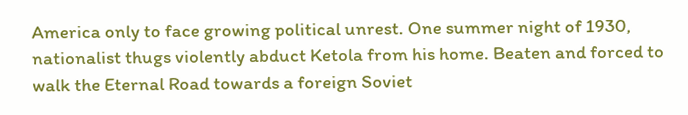America only to face growing political unrest. One summer night of 1930, nationalist thugs violently abduct Ketola from his home. Beaten and forced to walk the Eternal Road towards a foreign Soviet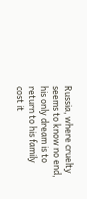Russia, where cruelty seems to know no end, his only dream is to return to his family cost it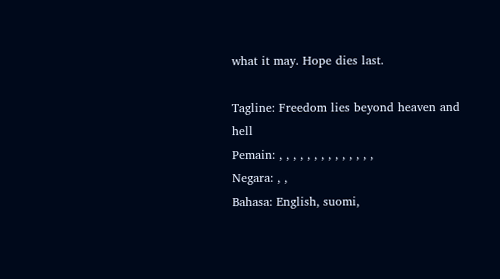what it may. Hope dies last.

Tagline: Freedom lies beyond heaven and hell
Pemain: , , , , , , , , , , , , , ,
Negara: , ,
Bahasa: English, suomi,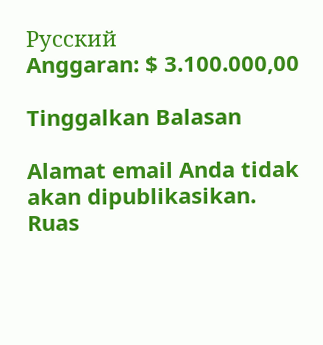Pусский
Anggaran: $ 3.100.000,00

Tinggalkan Balasan

Alamat email Anda tidak akan dipublikasikan. Ruas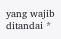yang wajib ditandai *